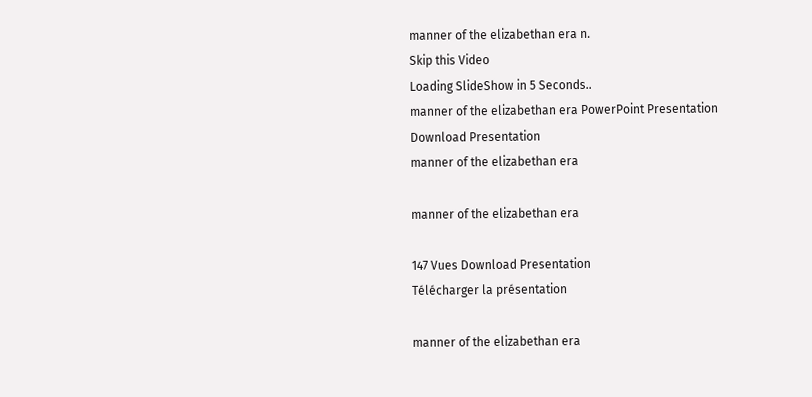manner of the elizabethan era n.
Skip this Video
Loading SlideShow in 5 Seconds..
manner of the elizabethan era PowerPoint Presentation
Download Presentation
manner of the elizabethan era

manner of the elizabethan era

147 Vues Download Presentation
Télécharger la présentation

manner of the elizabethan era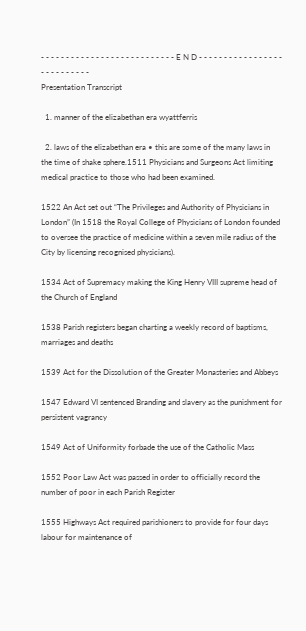- - - - - - - - - - - - - - - - - - - - - - - - - - - E N D - - - - - - - - - - - - - - - - - - - - - - - - - - -
Presentation Transcript

  1. manner of the elizabethan era wyattferris

  2. laws of the elizabethan era • this are some of the many laws in the time of shake sphere.1511 Physicians and Surgeons Act limiting medical practice to those who had been examined.

1522 An Act set out “The Privileges and Authority of Physicians in London” (In 1518 the Royal College of Physicians of London founded to oversee the practice of medicine within a seven mile radius of the City by licensing recognised physicians).

1534 Act of Supremacy making the King Henry VIII supreme head of the Church of England

1538 Parish registers began charting a weekly record of baptisms, marriages and deaths

1539 Act for the Dissolution of the Greater Monasteries and Abbeys

1547 Edward VI sentenced Branding and slavery as the punishment for persistent vagrancy

1549 Act of Uniformity forbade the use of the Catholic Mass

1552 Poor Law Act was passed in order to officially record the number of poor in each Parish Register

1555 Highways Act required parishioners to provide for four days labour for maintenance of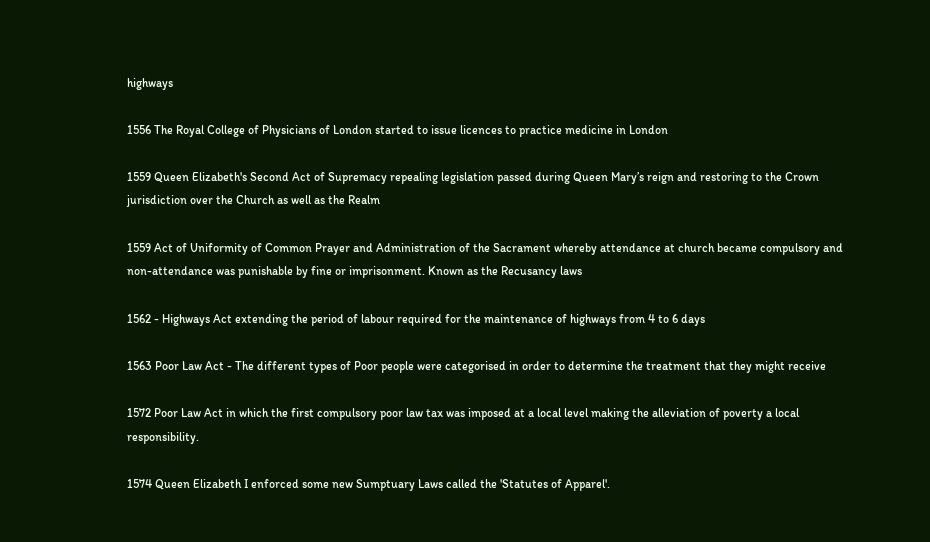highways

1556 The Royal College of Physicians of London started to issue licences to practice medicine in London

1559 Queen Elizabeth's Second Act of Supremacy repealing legislation passed during Queen Mary’s reign and restoring to the Crown jurisdiction over the Church as well as the Realm

1559 Act of Uniformity of Common Prayer and Administration of the Sacrament whereby attendance at church became compulsory and non-attendance was punishable by fine or imprisonment. Known as the Recusancy laws

1562 - Highways Act extending the period of labour required for the maintenance of highways from 4 to 6 days

1563 Poor Law Act - The different types of Poor people were categorised in order to determine the treatment that they might receive

1572 Poor Law Act in which the first compulsory poor law tax was imposed at a local level making the alleviation of poverty a local responsibility.

1574 Queen Elizabeth I enforced some new Sumptuary Laws called the 'Statutes of Apparel'.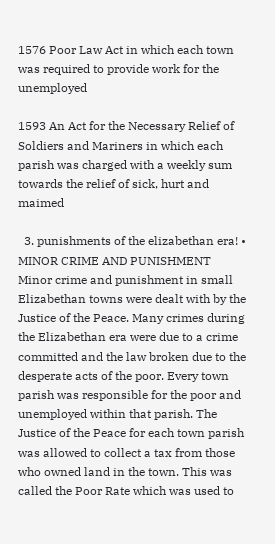1576 Poor Law Act in which each town was required to provide work for the unemployed

1593 An Act for the Necessary Relief of Soldiers and Mariners in which each parish was charged with a weekly sum towards the relief of sick, hurt and maimed

  3. punishments of the elizabethan era! • MINOR CRIME AND PUNISHMENT
Minor crime and punishment in small Elizabethan towns were dealt with by the Justice of the Peace. Many crimes during the Elizabethan era were due to a crime committed and the law broken due to the desperate acts of the poor. Every town parish was responsible for the poor and unemployed within that parish. The Justice of the Peace for each town parish was allowed to collect a tax from those who owned land in the town. This was called the Poor Rate which was used to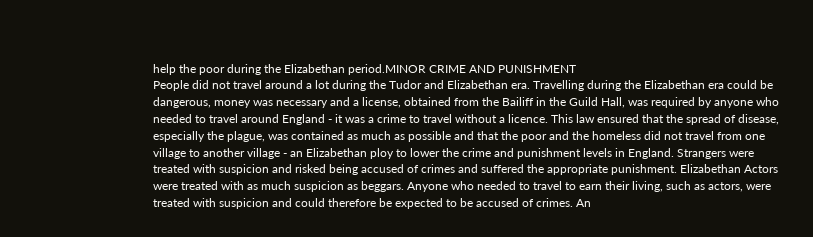help the poor during the Elizabethan period.MINOR CRIME AND PUNISHMENT
People did not travel around a lot during the Tudor and Elizabethan era. Travelling during the Elizabethan era could be dangerous, money was necessary and a license, obtained from the Bailiff in the Guild Hall, was required by anyone who needed to travel around England - it was a crime to travel without a licence. This law ensured that the spread of disease, especially the plague, was contained as much as possible and that the poor and the homeless did not travel from one village to another village - an Elizabethan ploy to lower the crime and punishment levels in England. Strangers were treated with suspicion and risked being accused of crimes and suffered the appropriate punishment. Elizabethan Actors were treated with as much suspicion as beggars. Anyone who needed to travel to earn their living, such as actors, were treated with suspicion and could therefore be expected to be accused of crimes. An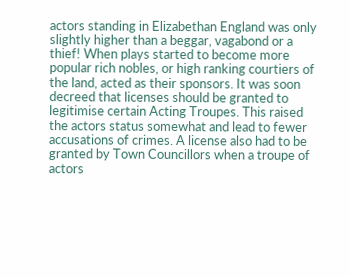actors standing in Elizabethan England was only slightly higher than a beggar, vagabond or a thief! When plays started to become more popular rich nobles, or high ranking courtiers of the land, acted as their sponsors. It was soon decreed that licenses should be granted to legitimise certain Acting Troupes. This raised the actors status somewhat and lead to fewer accusations of crimes. A license also had to be granted by Town Councillors when a troupe of actors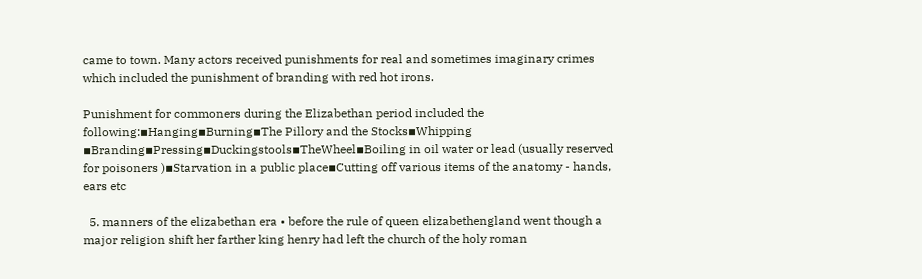came to town. Many actors received punishments for real and sometimes imaginary crimes which included the punishment of branding with red hot irons.

Punishment for commoners during the Elizabethan period included the following:▪Hanging▪Burning▪The Pillory and the Stocks▪Whipping ▪Branding▪Pressing▪Duckingstools▪TheWheel▪Boiling in oil water or lead (usually reserved for poisoners )▪Starvation in a public place▪Cutting off various items of the anatomy - hands, ears etc

  5. manners of the elizabethan era • before the rule of queen elizabethengland went though a major religion shift her farther king henry had left the church of the holy roman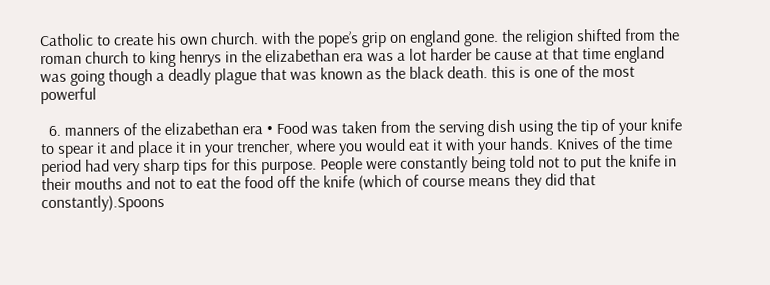Catholic to create his own church. with the pope’s grip on england gone. the religion shifted from the roman church to king henrys in the elizabethan era was a lot harder be cause at that time england was going though a deadly plague that was known as the black death. this is one of the most powerful

  6. manners of the elizabethan era • Food was taken from the serving dish using the tip of your knife to spear it and place it in your trencher, where you would eat it with your hands. Knives of the time period had very sharp tips for this purpose. People were constantly being told not to put the knife in their mouths and not to eat the food off the knife (which of course means they did that constantly).Spoons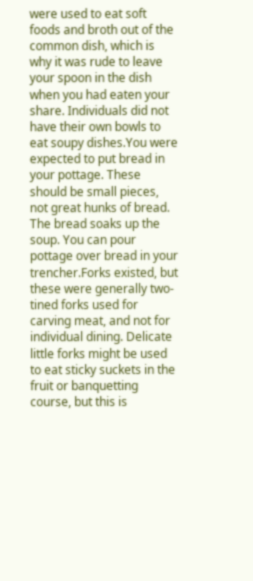were used to eat soft foods and broth out of the common dish, which is why it was rude to leave your spoon in the dish when you had eaten your share. Individuals did not have their own bowls to eat soupy dishes.You were expected to put bread in your pottage. These should be small pieces, not great hunks of bread. The bread soaks up the soup. You can pour pottage over bread in your trencher.Forks existed, but these were generally two-tined forks used for carving meat, and not for individual dining. Delicate little forks might be used to eat sticky suckets in the fruit or banquetting course, but this is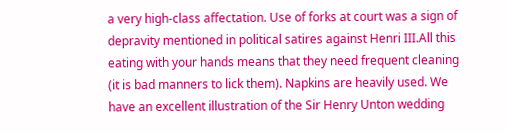a very high-class affectation. Use of forks at court was a sign of depravity mentioned in political satires against Henri III.All this eating with your hands means that they need frequent cleaning (it is bad manners to lick them). Napkins are heavily used. We have an excellent illustration of the Sir Henry Unton wedding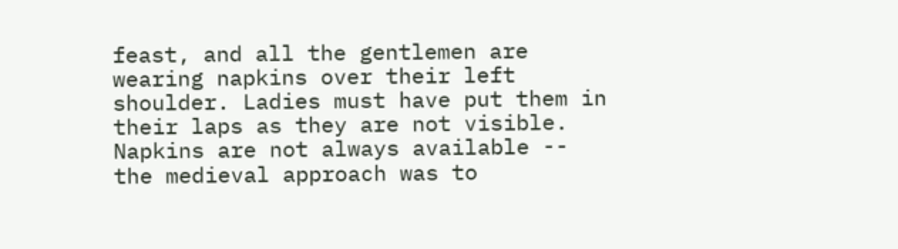feast, and all the gentlemen are wearing napkins over their left shoulder. Ladies must have put them in their laps as they are not visible. Napkins are not always available -- the medieval approach was to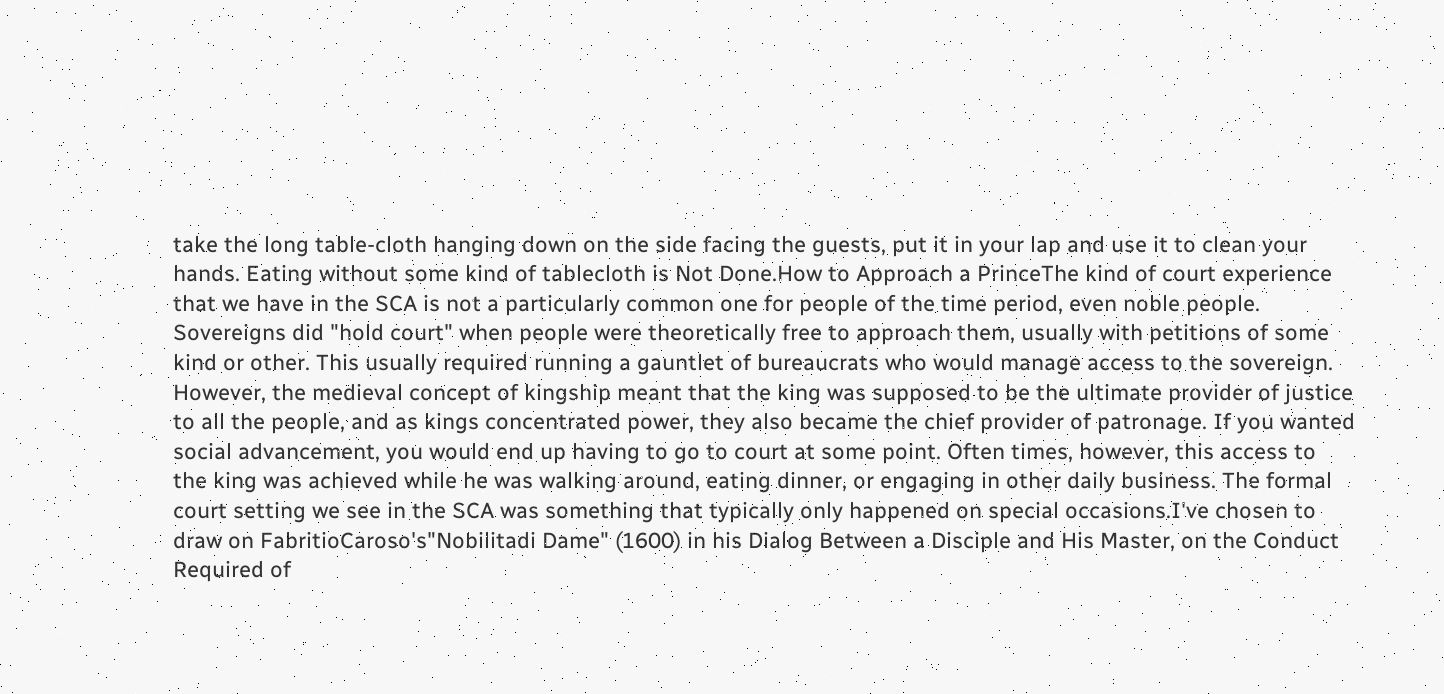take the long table-cloth hanging down on the side facing the guests, put it in your lap and use it to clean your hands. Eating without some kind of tablecloth is Not Done.How to Approach a PrinceThe kind of court experience that we have in the SCA is not a particularly common one for people of the time period, even noble people. Sovereigns did "hold court" when people were theoretically free to approach them, usually with petitions of some kind or other. This usually required running a gauntlet of bureaucrats who would manage access to the sovereign. However, the medieval concept of kingship meant that the king was supposed to be the ultimate provider of justice to all the people, and as kings concentrated power, they also became the chief provider of patronage. If you wanted social advancement, you would end up having to go to court at some point. Often times, however, this access to the king was achieved while he was walking around, eating dinner, or engaging in other daily business. The formal court setting we see in the SCA was something that typically only happened on special occasions.I've chosen to draw on FabritioCaroso's"Nobilitadi Dame" (1600) in his Dialog Between a Disciple and His Master, on the Conduct Required of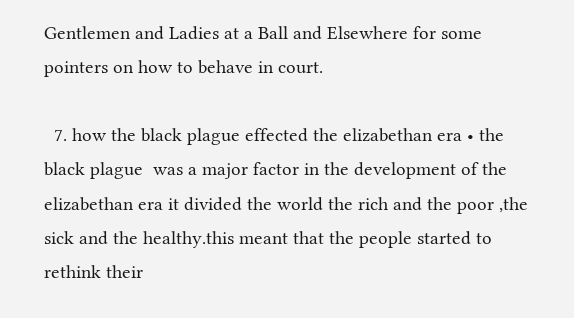Gentlemen and Ladies at a Ball and Elsewhere for some pointers on how to behave in court.

  7. how the black plague effected the elizabethan era • the black plague  was a major factor in the development of the elizabethan era it divided the world the rich and the poor ,the sick and the healthy.this meant that the people started to rethink their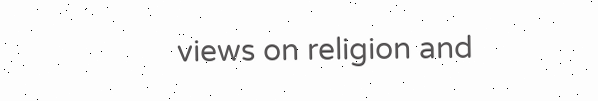views on religion and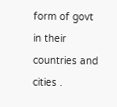form of govt in their countries and cities .